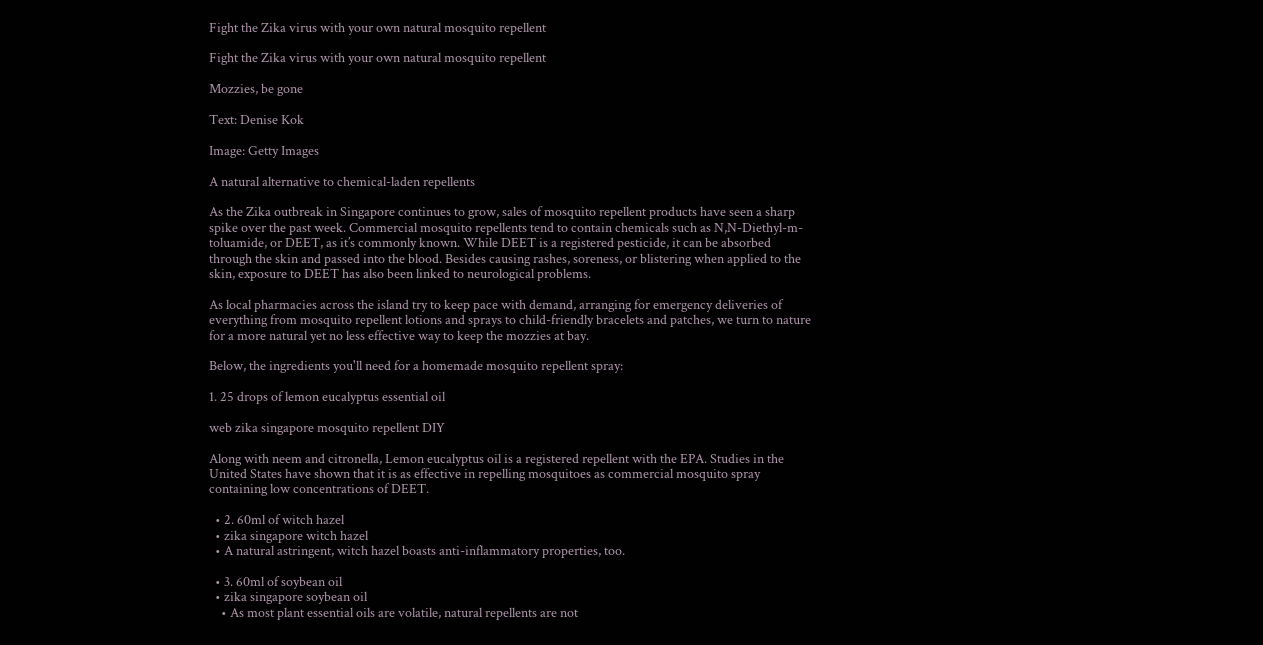Fight the Zika virus with your own natural mosquito repellent

Fight the Zika virus with your own natural mosquito repellent

Mozzies, be gone

Text: Denise Kok

Image: Getty Images

A natural alternative to chemical-laden repellents

As the Zika outbreak in Singapore continues to grow, sales of mosquito repellent products have seen a sharp spike over the past week. Commercial mosquito repellents tend to contain chemicals such as N,N-Diethyl-m-toluamide, or DEET, as it’s commonly known. While DEET is a registered pesticide, it can be absorbed through the skin and passed into the blood. Besides causing rashes, soreness, or blistering when applied to the skin, exposure to DEET has also been linked to neurological problems.

As local pharmacies across the island try to keep pace with demand, arranging for emergency deliveries of everything from mosquito repellent lotions and sprays to child-friendly bracelets and patches, we turn to nature for a more natural yet no less effective way to keep the mozzies at bay.

Below, the ingredients you'll need for a homemade mosquito repellent spray:

1. 25 drops of lemon eucalyptus essential oil

web zika singapore mosquito repellent DIY

Along with neem and citronella, Lemon eucalyptus oil is a registered repellent with the EPA. Studies in the United States have shown that it is as effective in repelling mosquitoes as commercial mosquito spray containing low concentrations of DEET.

  • 2. 60ml of witch hazel
  • zika singapore witch hazel
  • A natural astringent, witch hazel boasts anti-inflammatory properties, too.

  • 3. 60ml of soybean oil
  • zika singapore soybean oil
    • As most plant essential oils are volatile, natural repellents are not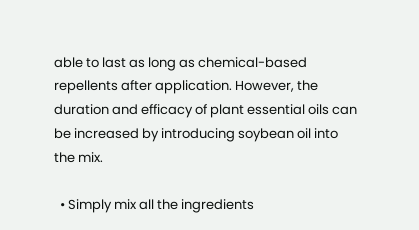able to last as long as chemical-based repellents after application. However, the duration and efficacy of plant essential oils can be increased by introducing soybean oil into the mix.

  • Simply mix all the ingredients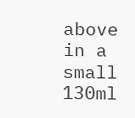above in a small 130ml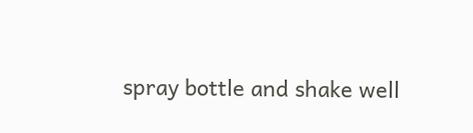spray bottle and shake well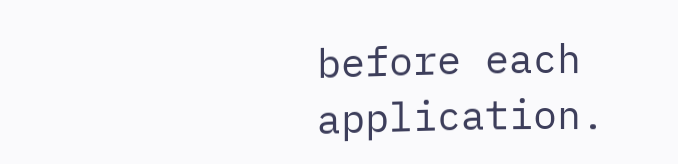before each application.